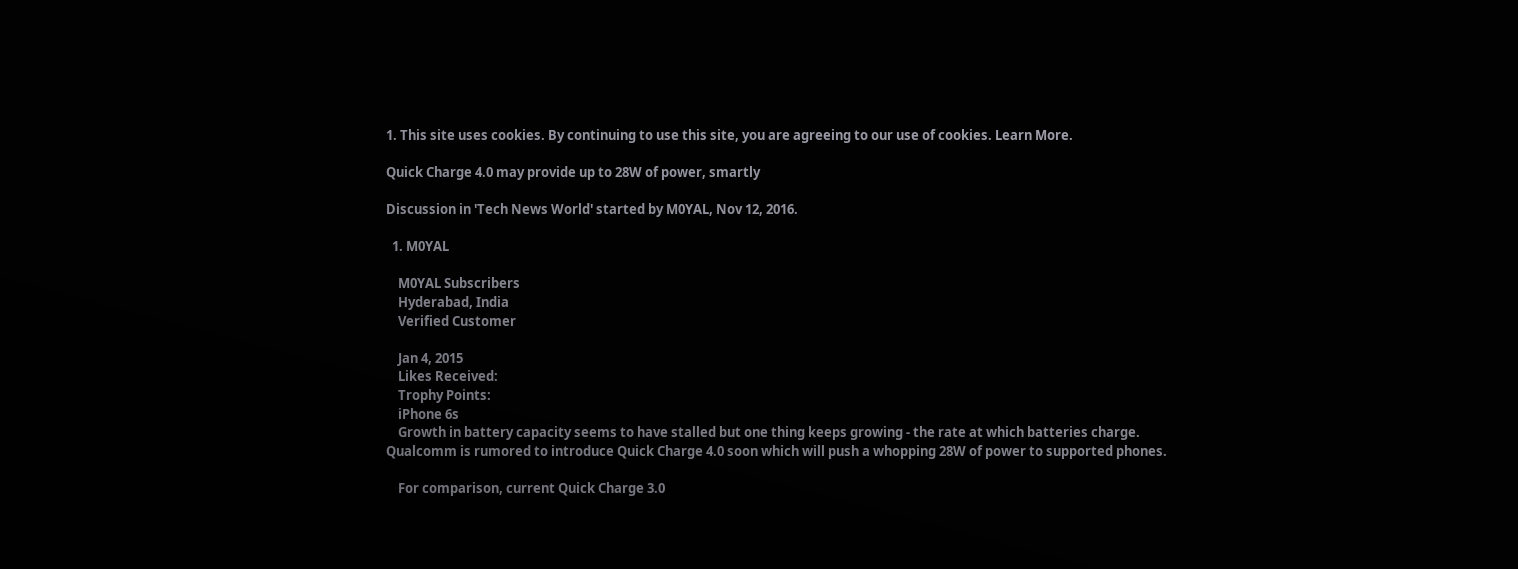1. This site uses cookies. By continuing to use this site, you are agreeing to our use of cookies. Learn More.

Quick Charge 4.0 may provide up to 28W of power, smartly

Discussion in 'Tech News World' started by M0YAL, Nov 12, 2016.

  1. M0YAL

    M0YAL Subscribers
    Hyderabad, India
    Verified Customer

    Jan 4, 2015
    Likes Received:
    Trophy Points:
    iPhone 6s
    Growth in battery capacity seems to have stalled but one thing keeps growing - the rate at which batteries charge. Qualcomm is rumored to introduce Quick Charge 4.0 soon which will push a whopping 28W of power to supported phones.

    For comparison, current Quick Charge 3.0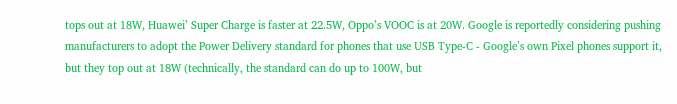tops out at 18W, Huawei’ Super Charge is faster at 22.5W, Oppo’s VOOC is at 20W. Google is reportedly considering pushing manufacturers to adopt the Power Delivery standard for phones that use USB Type-C - Google’s own Pixel phones support it, but they top out at 18W (technically, the standard can do up to 100W, but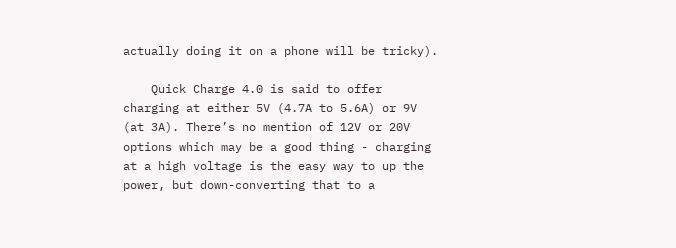actually doing it on a phone will be tricky).

    Quick Charge 4.0 is said to offer charging at either 5V (4.7A to 5.6A) or 9V (at 3A). There’s no mention of 12V or 20V options which may be a good thing - charging at a high voltage is the easy way to up the power, but down-converting that to a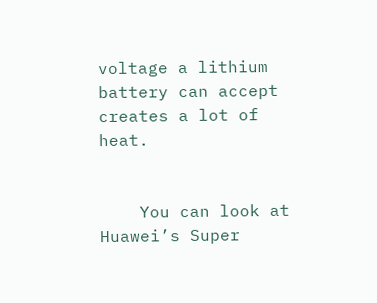voltage a lithium battery can accept creates a lot of heat.


    You can look at Huawei’s Super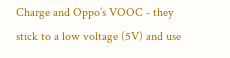Charge and Oppo’s VOOC - they stick to a low voltage (5V) and use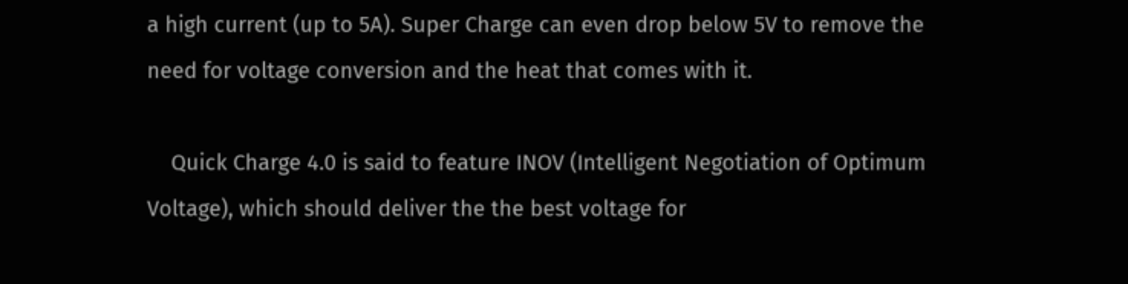a high current (up to 5A). Super Charge can even drop below 5V to remove the need for voltage conversion and the heat that comes with it.

    Quick Charge 4.0 is said to feature INOV (Intelligent Negotiation of Optimum Voltage), which should deliver the the best voltage for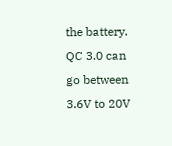the battery. QC 3.0 can go between 3.6V to 20V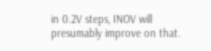in 0.2V steps, INOV will presumably improve on that.